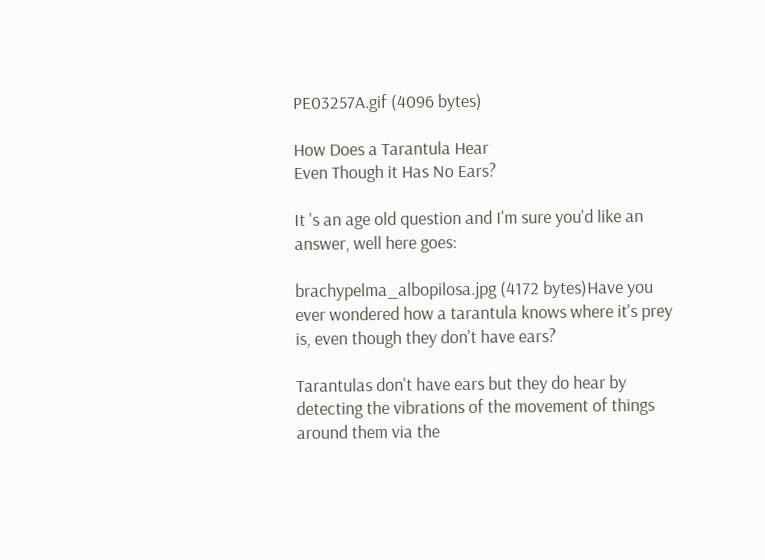PE03257A.gif (4096 bytes)

How Does a Tarantula Hear
Even Though it Has No Ears?

It 's an age old question and I'm sure you'd like an answer, well here goes:

brachypelma_albopilosa.jpg (4172 bytes)Have you ever wondered how a tarantula knows where it's prey is, even though they don't have ears?

Tarantulas don't have ears but they do hear by detecting the vibrations of the movement of things around them via the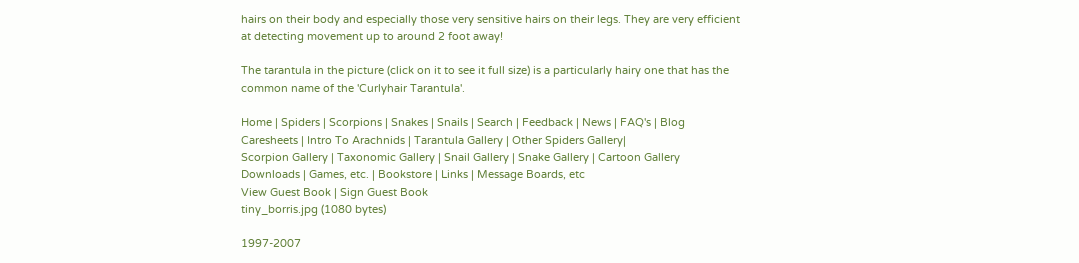hairs on their body and especially those very sensitive hairs on their legs. They are very efficient at detecting movement up to around 2 foot away!

The tarantula in the picture (click on it to see it full size) is a particularly hairy one that has the common name of the 'Curlyhair Tarantula'.

Home | Spiders | Scorpions | Snakes | Snails | Search | Feedback | News | FAQ's | Blog
Caresheets | Intro To Arachnids | Tarantula Gallery | Other Spiders Gallery|
Scorpion Gallery | Taxonomic Gallery | Snail Gallery | Snake Gallery | Cartoon Gallery
Downloads | Games, etc. | Bookstore | Links | Message Boards, etc
View Guest Book | Sign Guest Book
tiny_borris.jpg (1080 bytes)

1997-2007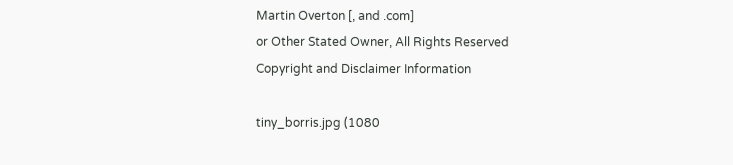Martin Overton [, and .com]
or Other Stated Owner, All Rights Reserved
Copyright and Disclaimer Information

tiny_borris.jpg (1080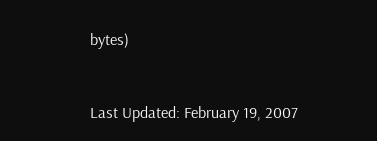bytes)


Last Updated: February 19, 2007